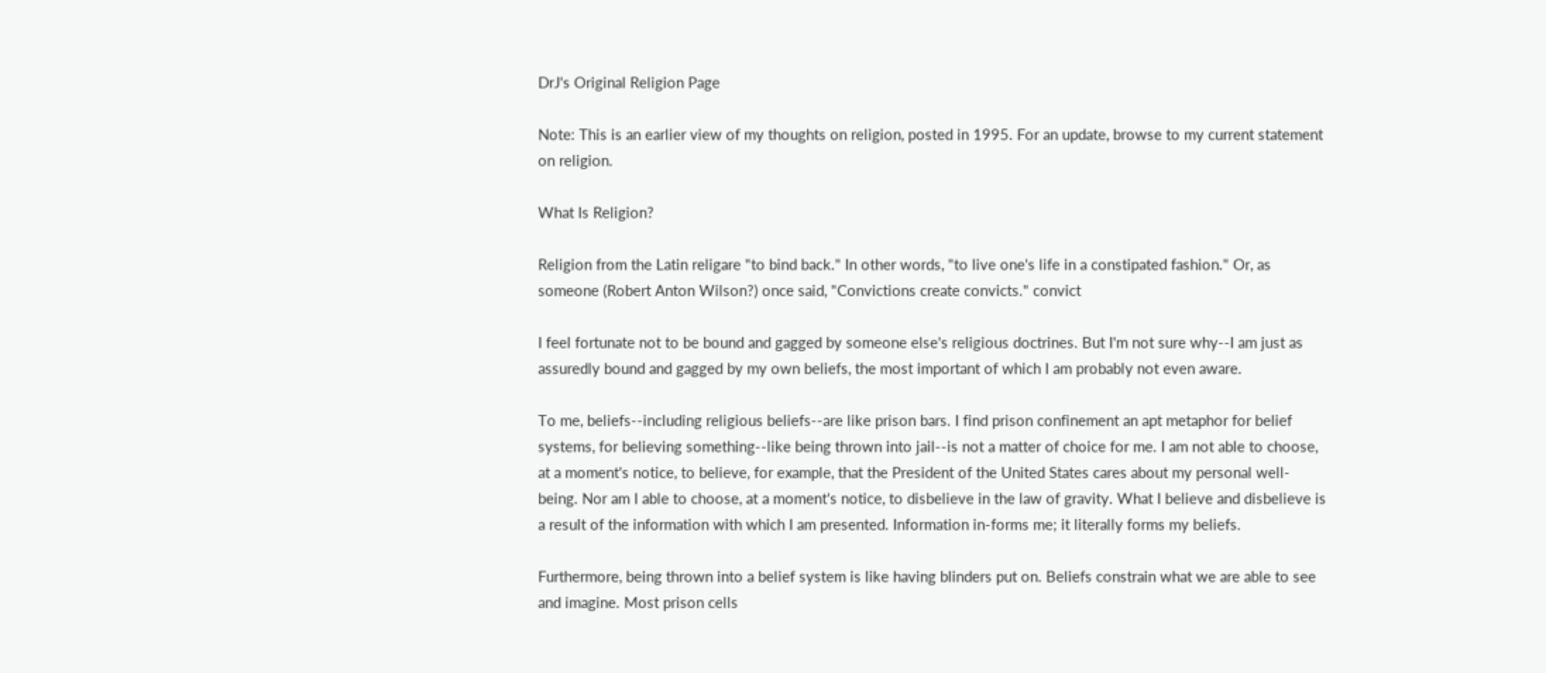DrJ's Original Religion Page

Note: This is an earlier view of my thoughts on religion, posted in 1995. For an update, browse to my current statement on religion.

What Is Religion?

Religion from the Latin religare "to bind back." In other words, "to live one's life in a constipated fashion." Or, as someone (Robert Anton Wilson?) once said, "Convictions create convicts." convict

I feel fortunate not to be bound and gagged by someone else's religious doctrines. But I'm not sure why--I am just as assuredly bound and gagged by my own beliefs, the most important of which I am probably not even aware.

To me, beliefs--including religious beliefs--are like prison bars. I find prison confinement an apt metaphor for belief systems, for believing something--like being thrown into jail--is not a matter of choice for me. I am not able to choose, at a moment's notice, to believe, for example, that the President of the United States cares about my personal well-being. Nor am I able to choose, at a moment's notice, to disbelieve in the law of gravity. What I believe and disbelieve is a result of the information with which I am presented. Information in-forms me; it literally forms my beliefs.

Furthermore, being thrown into a belief system is like having blinders put on. Beliefs constrain what we are able to see and imagine. Most prison cells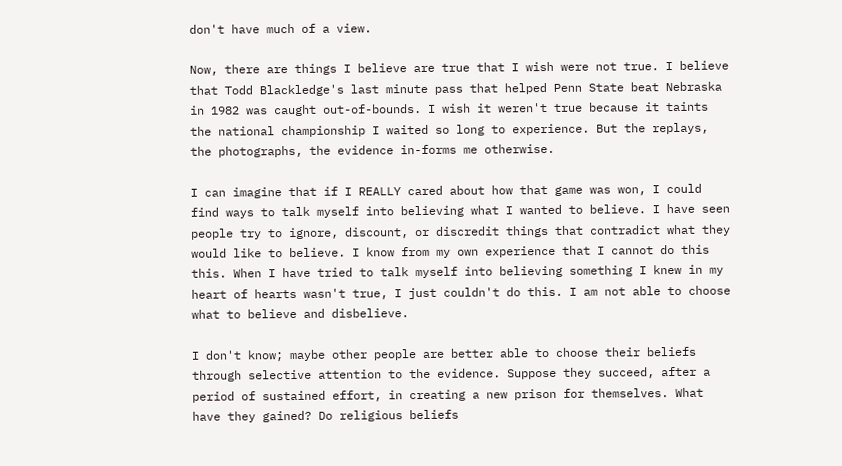don't have much of a view.

Now, there are things I believe are true that I wish were not true. I believe that Todd Blackledge's last minute pass that helped Penn State beat Nebraska in 1982 was caught out-of-bounds. I wish it weren't true because it taints the national championship I waited so long to experience. But the replays, the photographs, the evidence in-forms me otherwise.

I can imagine that if I REALLY cared about how that game was won, I could find ways to talk myself into believing what I wanted to believe. I have seen people try to ignore, discount, or discredit things that contradict what they would like to believe. I know from my own experience that I cannot do this this. When I have tried to talk myself into believing something I knew in my heart of hearts wasn't true, I just couldn't do this. I am not able to choose what to believe and disbelieve.

I don't know; maybe other people are better able to choose their beliefs through selective attention to the evidence. Suppose they succeed, after a period of sustained effort, in creating a new prison for themselves. What have they gained? Do religious beliefs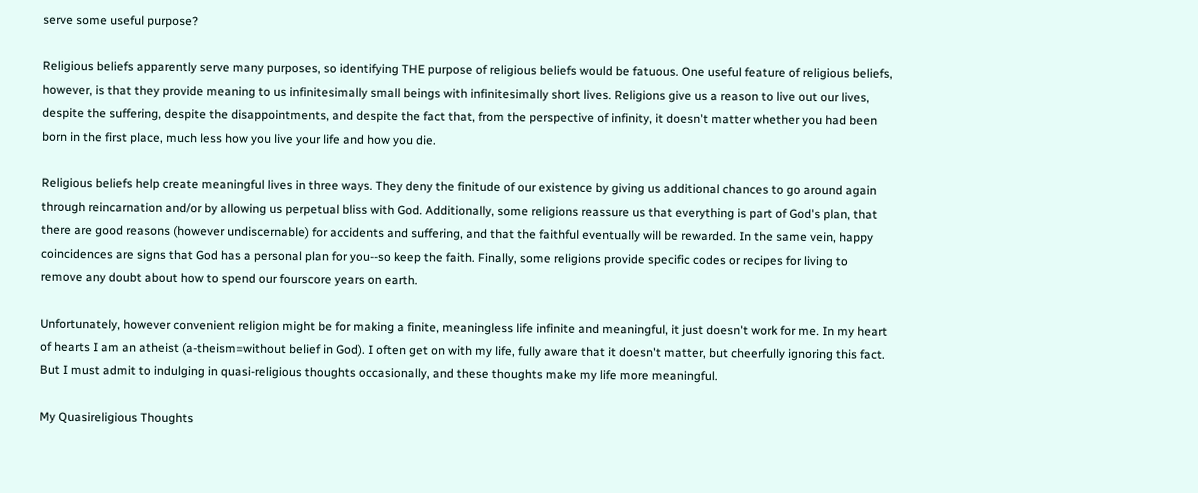serve some useful purpose?

Religious beliefs apparently serve many purposes, so identifying THE purpose of religious beliefs would be fatuous. One useful feature of religious beliefs, however, is that they provide meaning to us infinitesimally small beings with infinitesimally short lives. Religions give us a reason to live out our lives, despite the suffering, despite the disappointments, and despite the fact that, from the perspective of infinity, it doesn't matter whether you had been born in the first place, much less how you live your life and how you die.

Religious beliefs help create meaningful lives in three ways. They deny the finitude of our existence by giving us additional chances to go around again through reincarnation and/or by allowing us perpetual bliss with God. Additionally, some religions reassure us that everything is part of God's plan, that there are good reasons (however undiscernable) for accidents and suffering, and that the faithful eventually will be rewarded. In the same vein, happy coincidences are signs that God has a personal plan for you--so keep the faith. Finally, some religions provide specific codes or recipes for living to remove any doubt about how to spend our fourscore years on earth.

Unfortunately, however convenient religion might be for making a finite, meaningless life infinite and meaningful, it just doesn't work for me. In my heart of hearts I am an atheist (a-theism=without belief in God). I often get on with my life, fully aware that it doesn't matter, but cheerfully ignoring this fact. But I must admit to indulging in quasi-religious thoughts occasionally, and these thoughts make my life more meaningful.

My Quasireligious Thoughts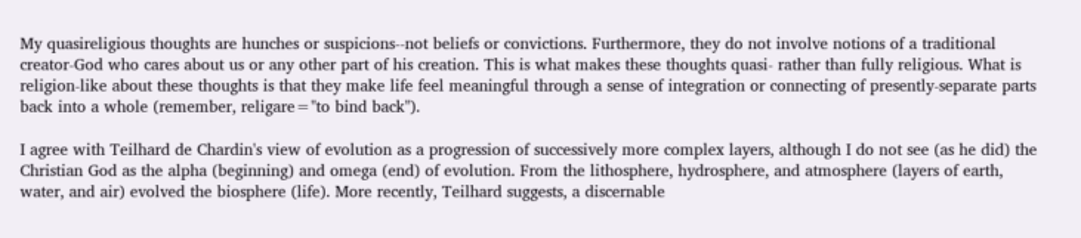My quasireligious thoughts are hunches or suspicions--not beliefs or convictions. Furthermore, they do not involve notions of a traditional creator-God who cares about us or any other part of his creation. This is what makes these thoughts quasi- rather than fully religious. What is religion-like about these thoughts is that they make life feel meaningful through a sense of integration or connecting of presently-separate parts back into a whole (remember, religare="to bind back").

I agree with Teilhard de Chardin's view of evolution as a progression of successively more complex layers, although I do not see (as he did) the Christian God as the alpha (beginning) and omega (end) of evolution. From the lithosphere, hydrosphere, and atmosphere (layers of earth, water, and air) evolved the biosphere (life). More recently, Teilhard suggests, a discernable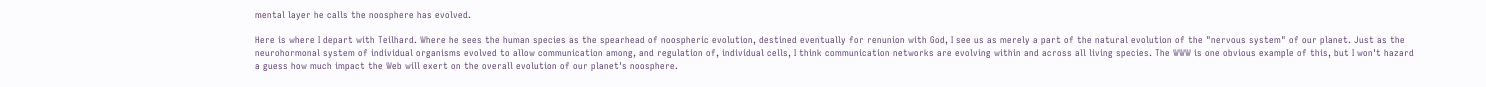mental layer he calls the noosphere has evolved.

Here is where I depart with Teilhard. Where he sees the human species as the spearhead of noospheric evolution, destined eventually for renunion with God, I see us as merely a part of the natural evolution of the "nervous system" of our planet. Just as the neurohormonal system of individual organisms evolved to allow communication among, and regulation of, individual cells, I think communication networks are evolving within and across all living species. The WWW is one obvious example of this, but I won't hazard a guess how much impact the Web will exert on the overall evolution of our planet's noosphere.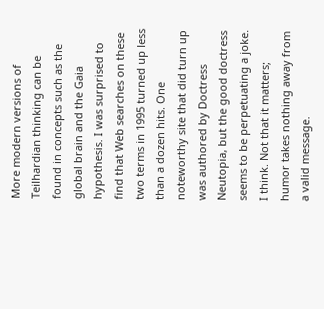More modern versions of Teilhardian thinking can be found in concepts such as the global brain and the Gaia hypothesis. I was surprised to find that Web searches on these two terms in 1995 turned up less than a dozen hits. One noteworthy site that did turn up was authored by Doctress Neutopia, but the good doctress seems to be perpetuating a joke. I think. Not that it matters; humor takes nothing away from a valid message.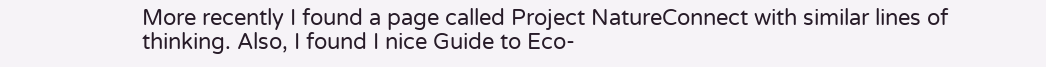More recently I found a page called Project NatureConnect with similar lines of thinking. Also, I found I nice Guide to Eco-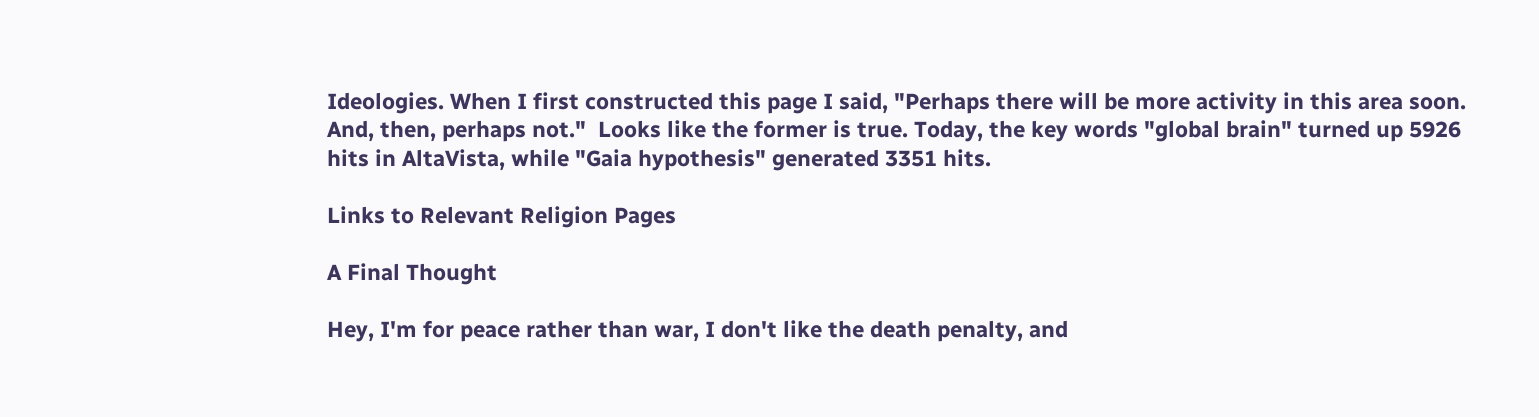Ideologies. When I first constructed this page I said, "Perhaps there will be more activity in this area soon. And, then, perhaps not."  Looks like the former is true. Today, the key words "global brain" turned up 5926 hits in AltaVista, while "Gaia hypothesis" generated 3351 hits.

Links to Relevant Religion Pages

A Final Thought

Hey, I'm for peace rather than war, I don't like the death penalty, and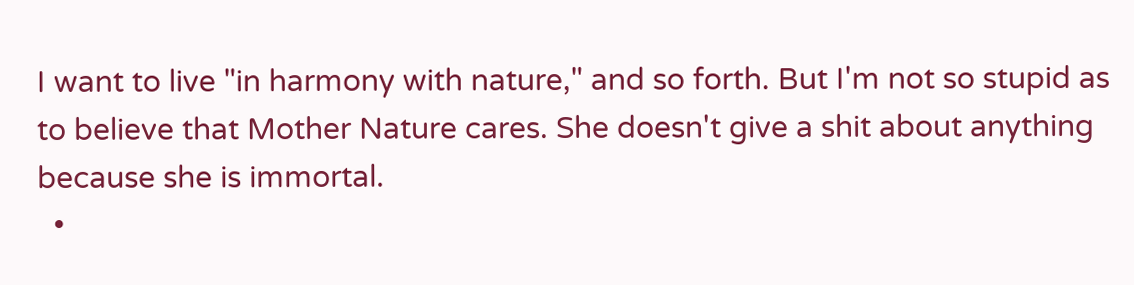I want to live "in harmony with nature," and so forth. But I'm not so stupid as to believe that Mother Nature cares. She doesn't give a shit about anything because she is immortal.
  •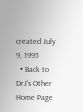created July 9, 1995
  • Back to DrJ's Other Home Page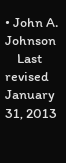• John A. Johnson
    Last revised January 31, 2013